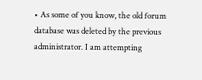• As some of you know, the old forum database was deleted by the previous administrator. I am attempting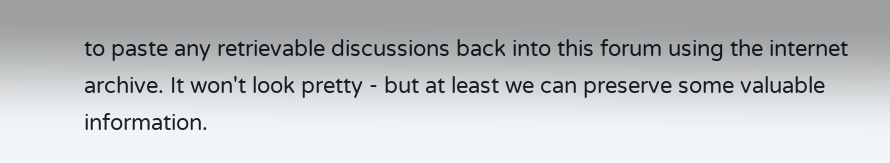to paste any retrievable discussions back into this forum using the internet archive. It won't look pretty - but at least we can preserve some valuable information.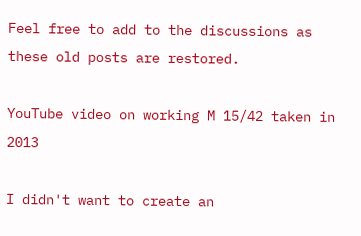Feel free to add to the discussions as these old posts are restored.

YouTube video on working M 15/42 taken in 2013

I didn't want to create an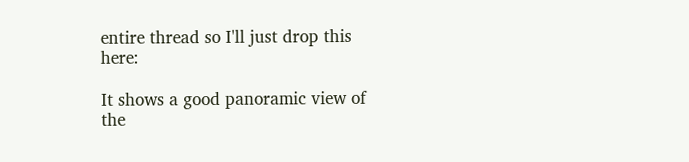entire thread so I'll just drop this here:

It shows a good panoramic view of the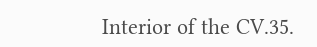Interior of the CV.35.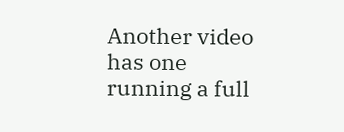Another video has one running a full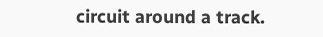circuit around a track.